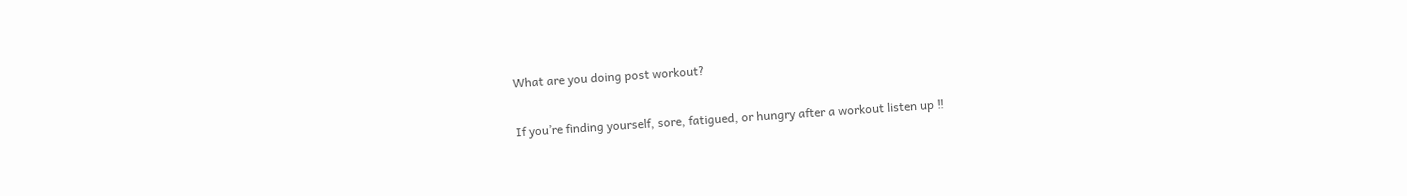What are you doing post workout?

If you’re finding yourself, sore, fatigued, or hungry after a workout listen up ‼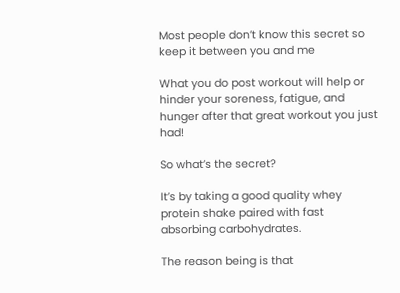Most people don’t know this secret so keep it between you and me

What you do post workout will help or hinder your soreness, fatigue, and hunger after that great workout you just had!

So what’s the secret?

It’s by taking a good quality whey protein shake paired with fast absorbing carbohydrates.

The reason being is that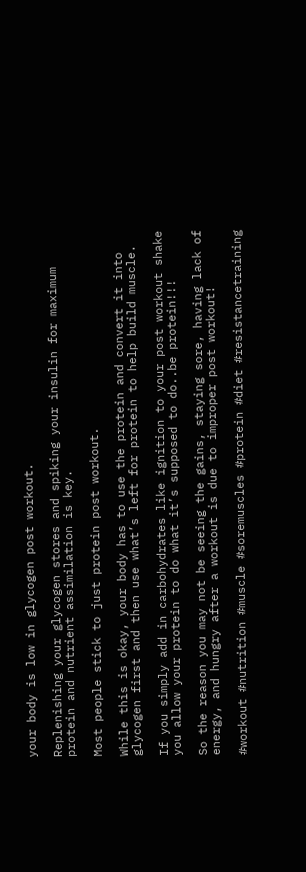your body is low in glycogen post workout.

Replenishing your glycogen stores and spiking your insulin for maximum protein and nutrient assimilation is key.

Most people stick to just protein post workout.

While this is okay, your body has to use the protein and convert it into glycogen first and then use what’s left for protein to help build muscle.

If you simply add in carbohydrates like ignition to your post workout shake you allow your protein to do what it’s supposed to do..be protein!!!

So the reason you may not be seeing the gains, staying sore, having lack of energy, and hungry after a workout is due to improper post workout!

#workout #nutrition #muscle #soremuscles #protein #diet #resistancetraining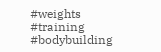#weights #training #bodybuilding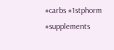#carbs #1stphorm #supplements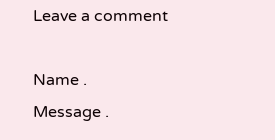Leave a comment

Name .
Message .